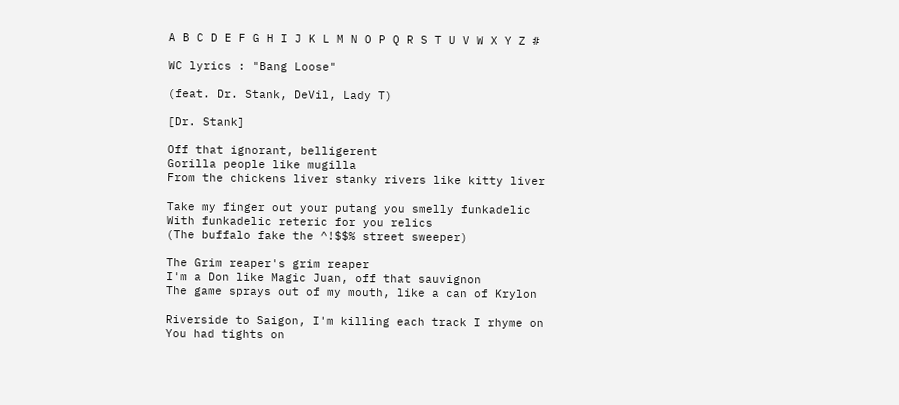A B C D E F G H I J K L M N O P Q R S T U V W X Y Z #

WC lyrics : "Bang Loose"

(feat. Dr. Stank, DeVil, Lady T)

[Dr. Stank]

Off that ignorant, belligerent
Gorilla people like mugilla
From the chickens liver stanky rivers like kitty liver

Take my finger out your putang you smelly funkadelic
With funkadelic reteric for you relics
(The buffalo fake the ^!$$% street sweeper)

The Grim reaper's grim reaper
I'm a Don like Magic Juan, off that sauvignon
The game sprays out of my mouth, like a can of Krylon

Riverside to Saigon, I'm killing each track I rhyme on
You had tights on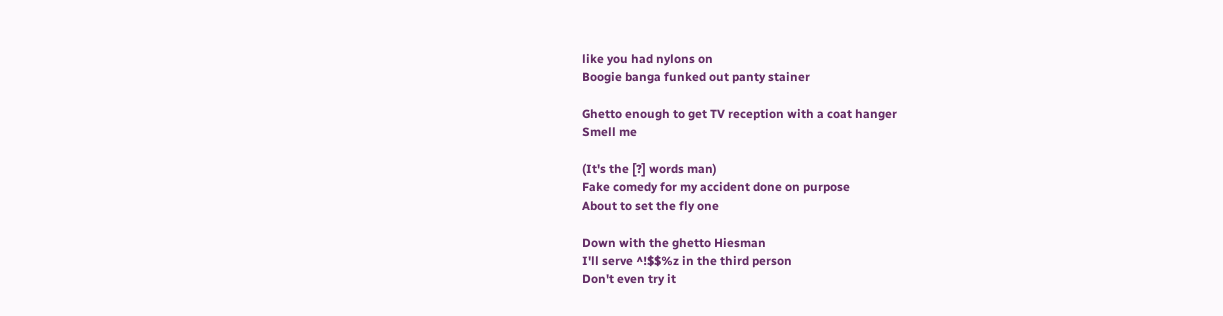like you had nylons on
Boogie banga funked out panty stainer

Ghetto enough to get TV reception with a coat hanger
Smell me

(It's the [?] words man)
Fake comedy for my accident done on purpose
About to set the fly one

Down with the ghetto Hiesman
I'll serve ^!$$%z in the third person
Don't even try it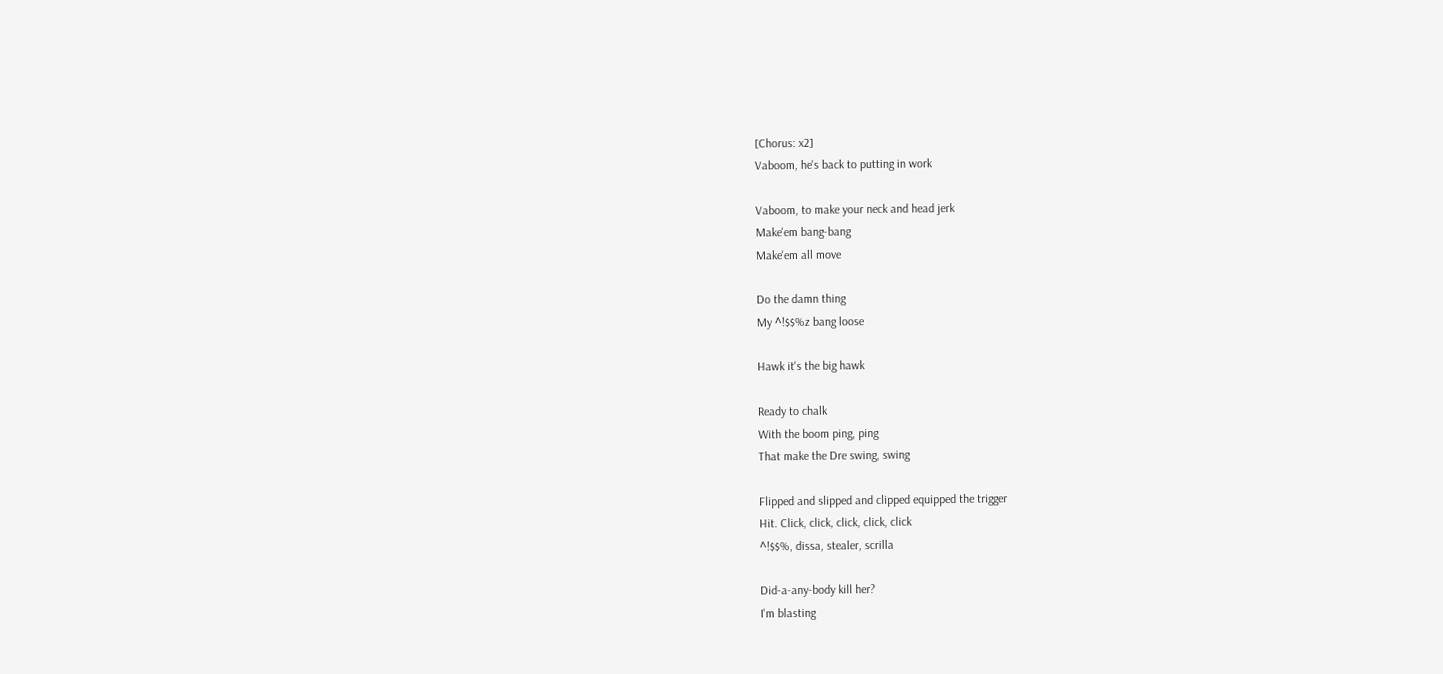[Chorus: x2]
Vaboom, he's back to putting in work

Vaboom, to make your neck and head jerk
Make'em bang-bang
Make'em all move

Do the damn thing
My ^!$$%z bang loose

Hawk it's the big hawk

Ready to chalk
With the boom ping, ping
That make the Dre swing, swing

Flipped and slipped and clipped equipped the trigger
Hit. Click, click, click, click, click
^!$$%, dissa, stealer, scrilla

Did-a-any-body kill her?
I'm blasting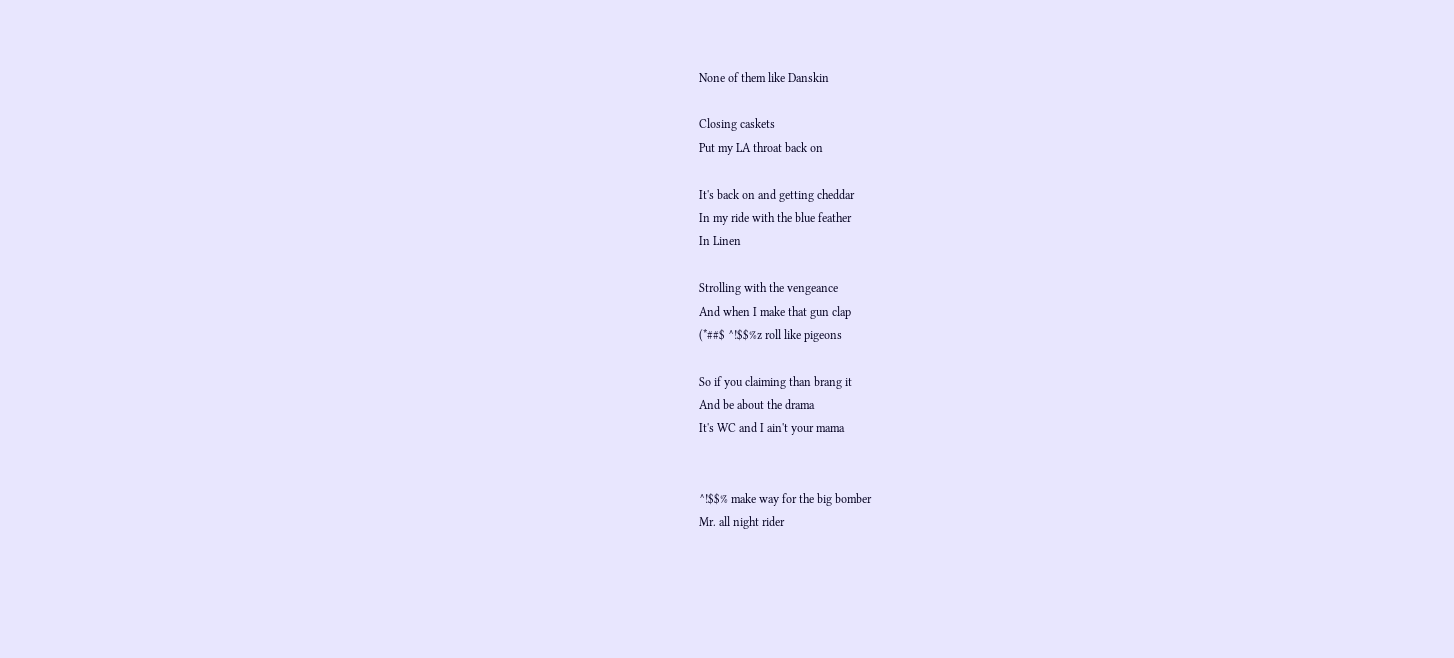None of them like Danskin

Closing caskets
Put my LA throat back on

It's back on and getting cheddar
In my ride with the blue feather
In Linen

Strolling with the vengeance
And when I make that gun clap
(*##$ ^!$$%z roll like pigeons

So if you claiming than brang it
And be about the drama
It's WC and I ain't your mama


^!$$% make way for the big bomber
Mr. all night rider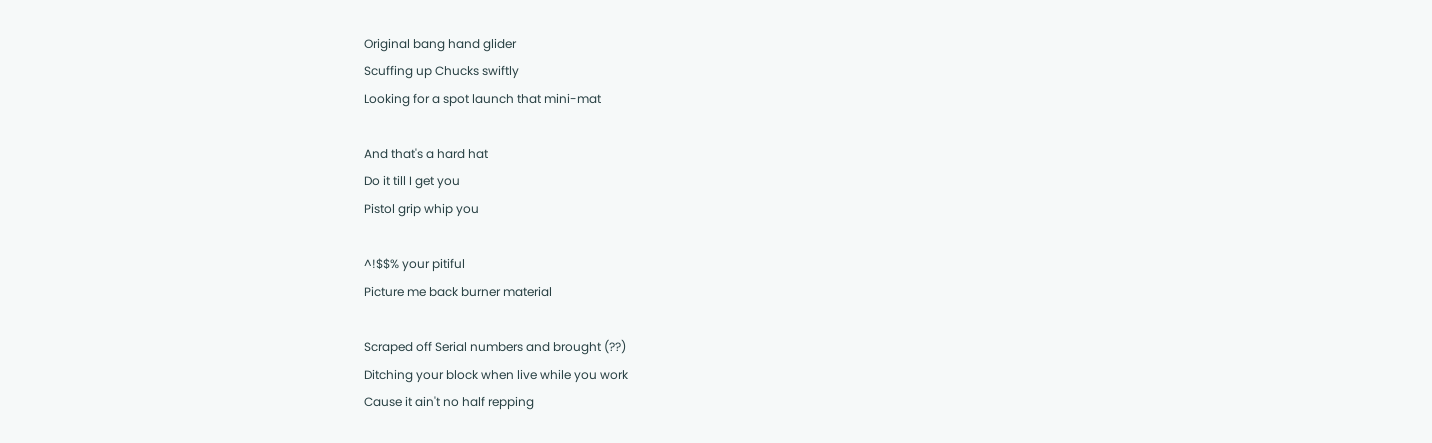Original bang hand glider
Scuffing up Chucks swiftly
Looking for a spot launch that mini-mat

And that's a hard hat
Do it till I get you
Pistol grip whip you

^!$$% your pitiful
Picture me back burner material

Scraped off Serial numbers and brought (??)
Ditching your block when live while you work
Cause it ain't no half repping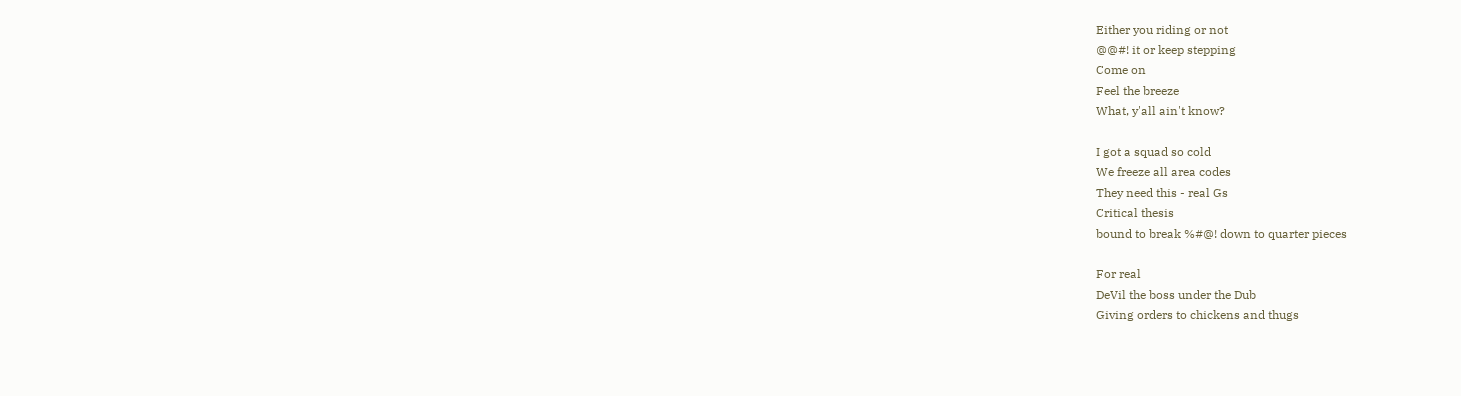Either you riding or not
@@#! it or keep stepping
Come on
Feel the breeze
What, y'all ain't know?

I got a squad so cold
We freeze all area codes
They need this - real Gs
Critical thesis
bound to break %#@! down to quarter pieces

For real
DeVil the boss under the Dub
Giving orders to chickens and thugs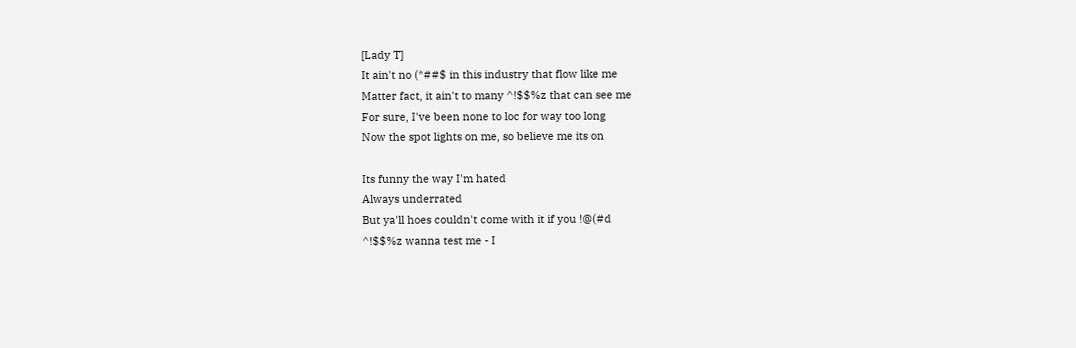[Lady T]
It ain't no (*##$ in this industry that flow like me
Matter fact, it ain't to many ^!$$%z that can see me
For sure, I've been none to loc for way too long
Now the spot lights on me, so believe me its on

Its funny the way I'm hated
Always underrated
But ya'll hoes couldn't come with it if you !@(#d
^!$$%z wanna test me - I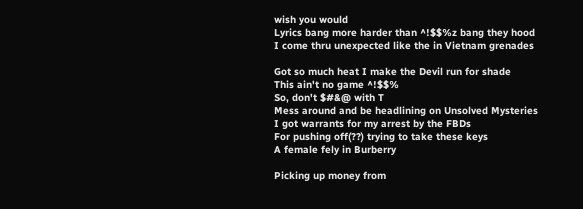wish you would
Lyrics bang more harder than ^!$$%z bang they hood
I come thru unexpected like the in Vietnam grenades

Got so much heat I make the Devil run for shade
This ain't no game ^!$$%
So, don't $#&@ with T
Mess around and be headlining on Unsolved Mysteries
I got warrants for my arrest by the FBDs
For pushing off(??) trying to take these keys
A female fely in Burberry

Picking up money from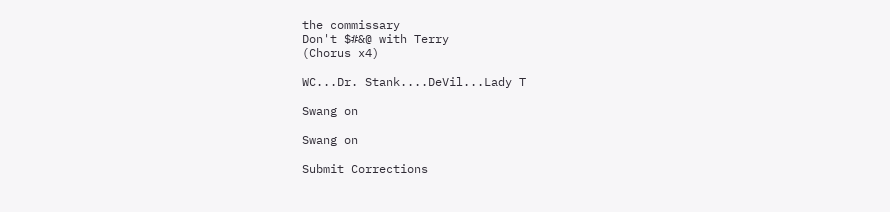the commissary
Don't $#&@ with Terry
(Chorus x4)

WC...Dr. Stank....DeVil...Lady T

Swang on

Swang on

Submit Corrections